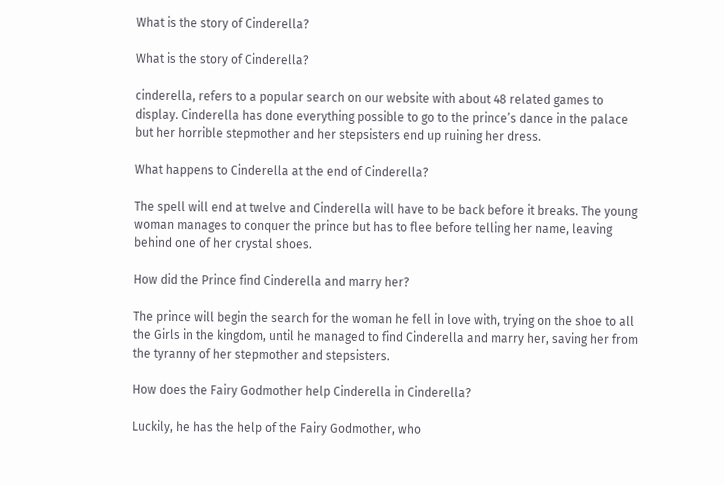What is the story of Cinderella?

What is the story of Cinderella?

cinderella, refers to a popular search on our website with about 48 related games to display. Cinderella has done everything possible to go to the prince’s dance in the palace but her horrible stepmother and her stepsisters end up ruining her dress.

What happens to Cinderella at the end of Cinderella?

The spell will end at twelve and Cinderella will have to be back before it breaks. The young woman manages to conquer the prince but has to flee before telling her name, leaving behind one of her crystal shoes.

How did the Prince find Cinderella and marry her?

The prince will begin the search for the woman he fell in love with, trying on the shoe to all the Girls in the kingdom, until he managed to find Cinderella and marry her, saving her from the tyranny of her stepmother and stepsisters.

How does the Fairy Godmother help Cinderella in Cinderella?

Luckily, he has the help of the Fairy Godmother, who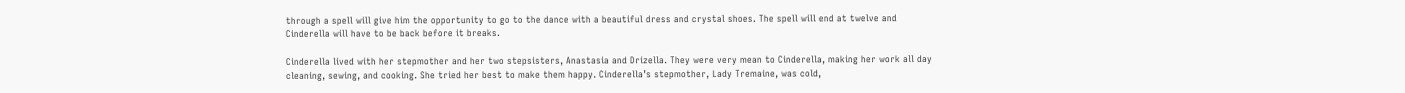through a spell will give him the opportunity to go to the dance with a beautiful dress and crystal shoes. The spell will end at twelve and Cinderella will have to be back before it breaks.

Cinderella lived with her stepmother and her two stepsisters, Anastasia and Drizella. They were very mean to Cinderella, making her work all day cleaning, sewing, and cooking. She tried her best to make them happy. Cinderella’s stepmother, Lady Tremaine, was cold,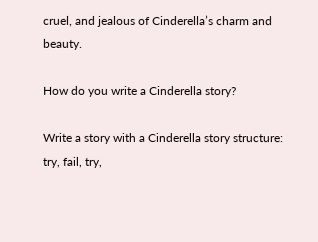cruel, and jealous of Cinderella’s charm and beauty.

How do you write a Cinderella story?

Write a story with a Cinderella story structure: try, fail, try,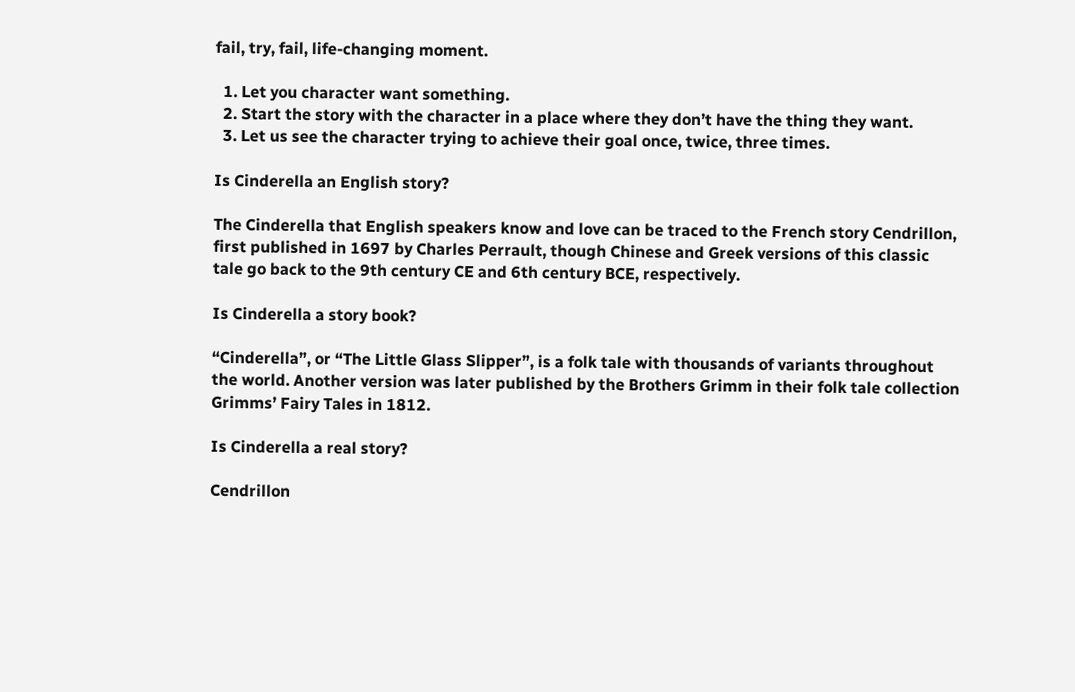fail, try, fail, life-changing moment.

  1. Let you character want something.
  2. Start the story with the character in a place where they don’t have the thing they want.
  3. Let us see the character trying to achieve their goal once, twice, three times.

Is Cinderella an English story?

The Cinderella that English speakers know and love can be traced to the French story Cendrillon, first published in 1697 by Charles Perrault, though Chinese and Greek versions of this classic tale go back to the 9th century CE and 6th century BCE, respectively.

Is Cinderella a story book?

“Cinderella”, or “The Little Glass Slipper”, is a folk tale with thousands of variants throughout the world. Another version was later published by the Brothers Grimm in their folk tale collection Grimms’ Fairy Tales in 1812.

Is Cinderella a real story?

Cendrillon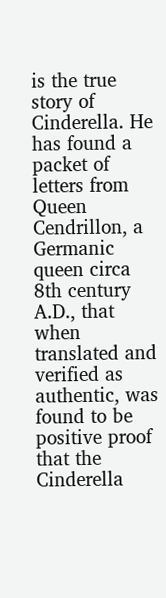is the true story of Cinderella. He has found a packet of letters from Queen Cendrillon, a Germanic queen circa 8th century A.D., that when translated and verified as authentic, was found to be positive proof that the Cinderella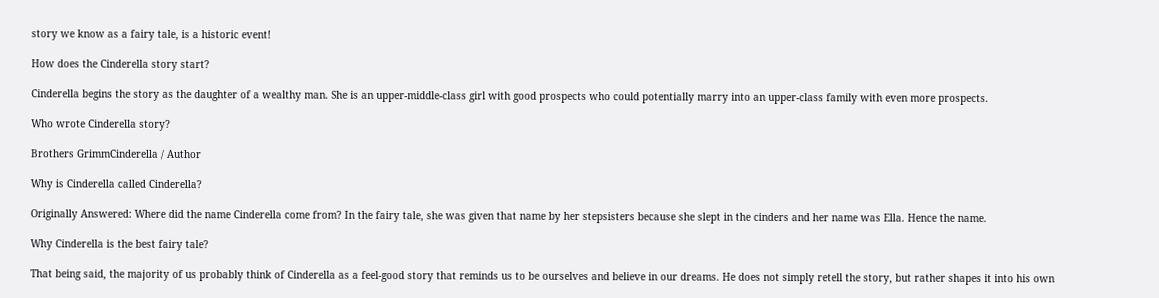story we know as a fairy tale, is a historic event!

How does the Cinderella story start?

Cinderella begins the story as the daughter of a wealthy man. She is an upper-middle-class girl with good prospects who could potentially marry into an upper-class family with even more prospects.

Who wrote Cinderella story?

Brothers GrimmCinderella / Author

Why is Cinderella called Cinderella?

Originally Answered: Where did the name Cinderella come from? In the fairy tale, she was given that name by her stepsisters because she slept in the cinders and her name was Ella. Hence the name.

Why Cinderella is the best fairy tale?

That being said, the majority of us probably think of Cinderella as a feel-good story that reminds us to be ourselves and believe in our dreams. He does not simply retell the story, but rather shapes it into his own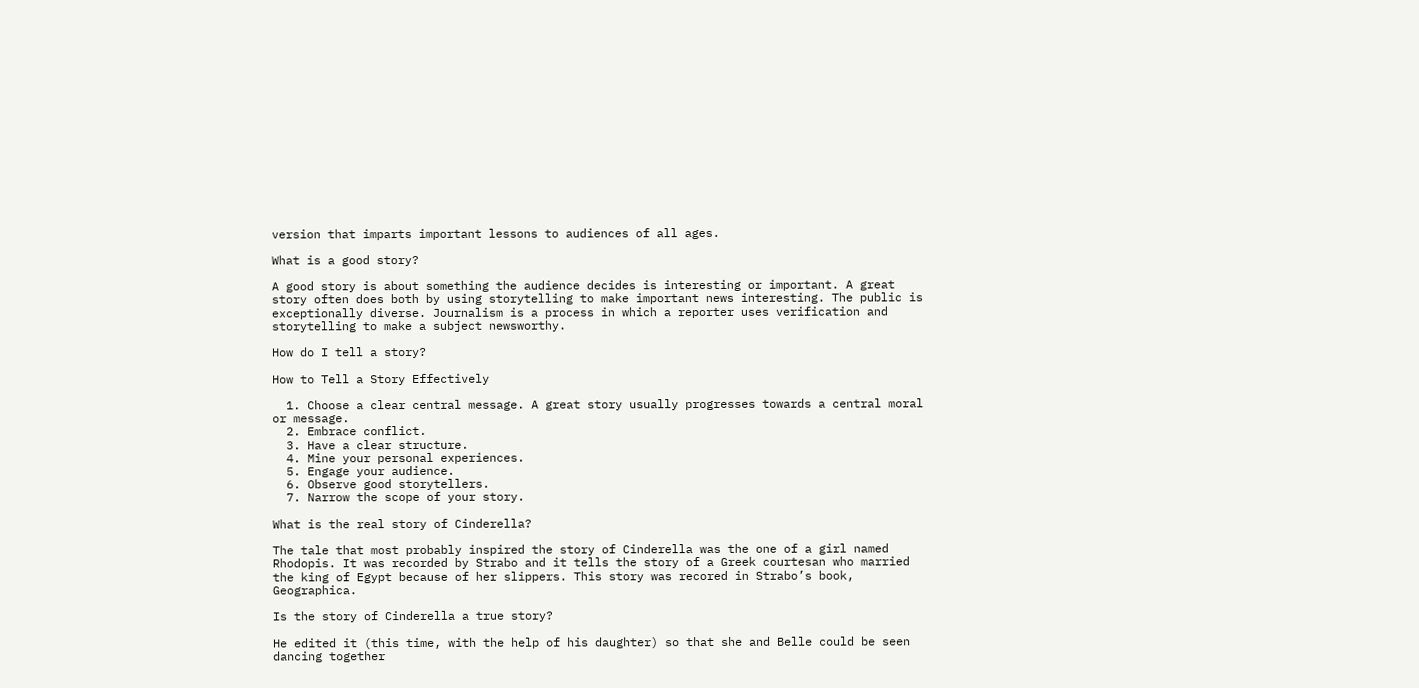version that imparts important lessons to audiences of all ages.

What is a good story?

A good story is about something the audience decides is interesting or important. A great story often does both by using storytelling to make important news interesting. The public is exceptionally diverse. Journalism is a process in which a reporter uses verification and storytelling to make a subject newsworthy.

How do I tell a story?

How to Tell a Story Effectively

  1. Choose a clear central message. A great story usually progresses towards a central moral or message.
  2. Embrace conflict.
  3. Have a clear structure.
  4. Mine your personal experiences.
  5. Engage your audience.
  6. Observe good storytellers.
  7. Narrow the scope of your story.

What is the real story of Cinderella?

The tale that most probably inspired the story of Cinderella was the one of a girl named Rhodopis. It was recorded by Strabo and it tells the story of a Greek courtesan who married the king of Egypt because of her slippers. This story was recored in Strabo’s book, Geographica.

Is the story of Cinderella a true story?

He edited it (this time, with the help of his daughter) so that she and Belle could be seen dancing together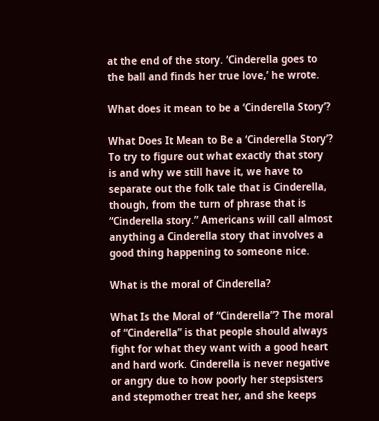at the end of the story. ‘Cinderella goes to the ball and finds her true love,’ he wrote.

What does it mean to be a ‘Cinderella Story’?

What Does It Mean to Be a ‘Cinderella Story’? To try to figure out what exactly that story is and why we still have it, we have to separate out the folk tale that is Cinderella, though, from the turn of phrase that is “Cinderella story.” Americans will call almost anything a Cinderella story that involves a good thing happening to someone nice.

What is the moral of Cinderella?

What Is the Moral of “Cinderella”? The moral of “Cinderella” is that people should always fight for what they want with a good heart and hard work. Cinderella is never negative or angry due to how poorly her stepsisters and stepmother treat her, and she keeps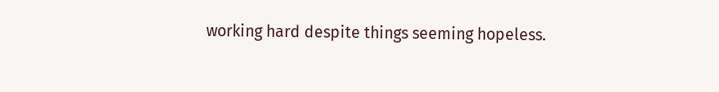working hard despite things seeming hopeless.